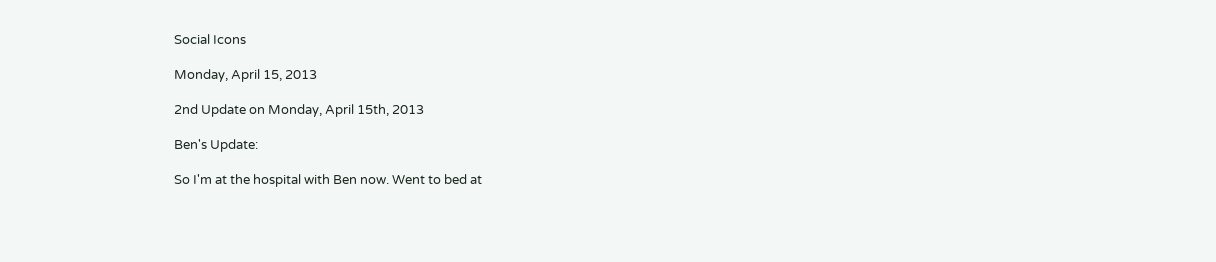Social Icons

Monday, April 15, 2013

2nd Update on Monday, April 15th, 2013

Ben's Update:

So I'm at the hospital with Ben now. Went to bed at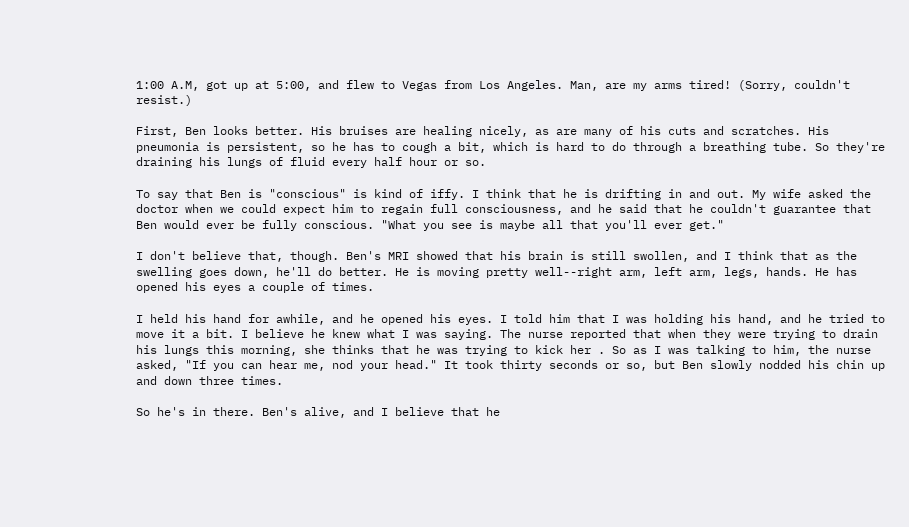1:00 A.M, got up at 5:00, and flew to Vegas from Los Angeles. Man, are my arms tired! (Sorry, couldn't resist.)

First, Ben looks better. His bruises are healing nicely, as are many of his cuts and scratches. His pneumonia is persistent, so he has to cough a bit, which is hard to do through a breathing tube. So they're draining his lungs of fluid every half hour or so.

To say that Ben is "conscious" is kind of iffy. I think that he is drifting in and out. My wife asked the doctor when we could expect him to regain full consciousness, and he said that he couldn't guarantee that Ben would ever be fully conscious. "What you see is maybe all that you'll ever get."

I don't believe that, though. Ben's MRI showed that his brain is still swollen, and I think that as the swelling goes down, he'll do better. He is moving pretty well--right arm, left arm, legs, hands. He has opened his eyes a couple of times.

I held his hand for awhile, and he opened his eyes. I told him that I was holding his hand, and he tried to move it a bit. I believe he knew what I was saying. The nurse reported that when they were trying to drain his lungs this morning, she thinks that he was trying to kick her . So as I was talking to him, the nurse asked, "If you can hear me, nod your head." It took thirty seconds or so, but Ben slowly nodded his chin up and down three times.

So he's in there. Ben's alive, and I believe that he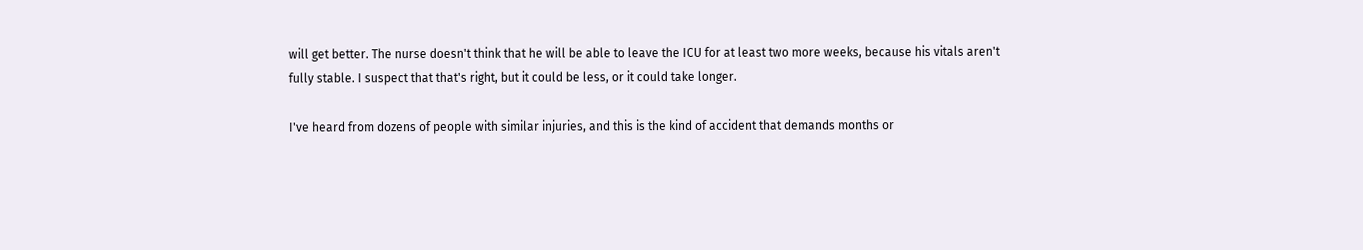will get better. The nurse doesn't think that he will be able to leave the ICU for at least two more weeks, because his vitals aren't fully stable. I suspect that that's right, but it could be less, or it could take longer.

I've heard from dozens of people with similar injuries, and this is the kind of accident that demands months or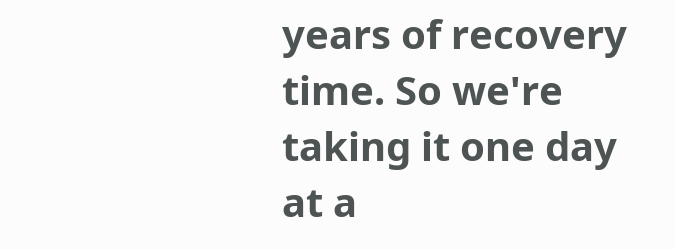years of recovery time. So we're taking it one day at a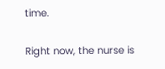time.

Right now, the nurse is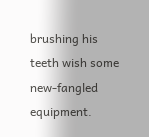brushing his teeth wish some new-fangled equipment.